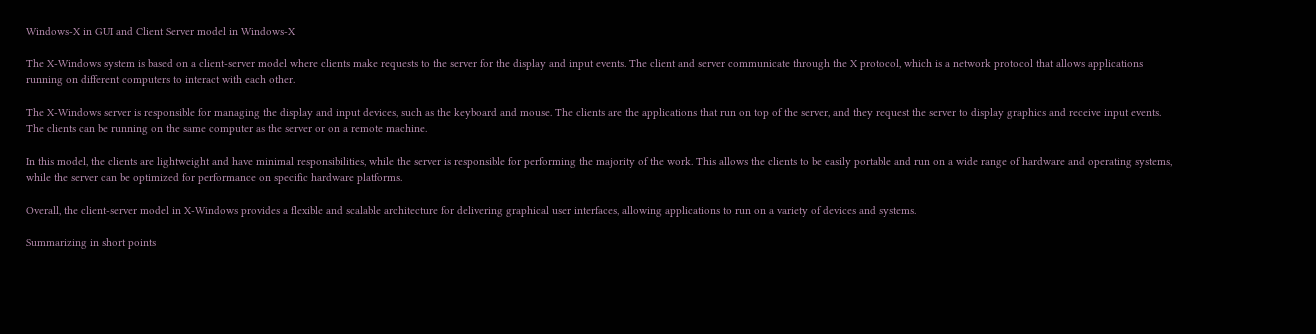Windows-X in GUI and Client Server model in Windows-X

The X-Windows system is based on a client-server model where clients make requests to the server for the display and input events. The client and server communicate through the X protocol, which is a network protocol that allows applications running on different computers to interact with each other.

The X-Windows server is responsible for managing the display and input devices, such as the keyboard and mouse. The clients are the applications that run on top of the server, and they request the server to display graphics and receive input events. The clients can be running on the same computer as the server or on a remote machine.

In this model, the clients are lightweight and have minimal responsibilities, while the server is responsible for performing the majority of the work. This allows the clients to be easily portable and run on a wide range of hardware and operating systems, while the server can be optimized for performance on specific hardware platforms.

Overall, the client-server model in X-Windows provides a flexible and scalable architecture for delivering graphical user interfaces, allowing applications to run on a variety of devices and systems.

Summarizing in short points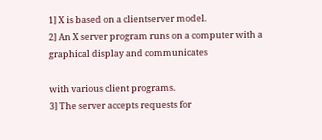1] X is based on a clientserver model.
2] An X server program runs on a computer with a graphical display and communicates

with various client programs.
3] The server accepts requests for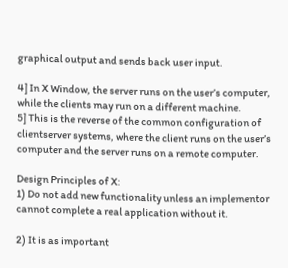graphical output and sends back user input.

4] In X Window, the server runs on the user’s computer, while the clients may run on a different machine.
5] This is the reverse of the common configuration of clientserver systems, where the client runs on the user’s computer and the server runs on a remote computer.

Design Principles of X:
1) Do not add new functionality unless an implementor cannot complete a real application without it.

2) It is as important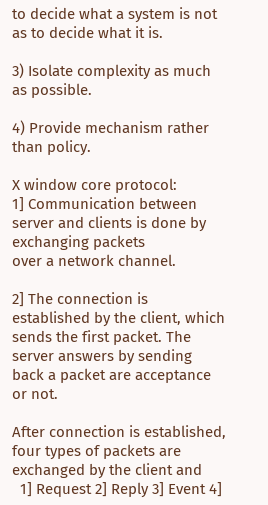to decide what a system is not as to decide what it is.

3) Isolate complexity as much as possible.

4) Provide mechanism rather than policy.

X window core protocol:
1] Communication between server and clients is done by exchanging packets
over a network channel.

2] The connection is established by the client, which sends the first packet. The
server answers by sending back a packet are acceptance or not.

After connection is established, four types of packets are exchanged by the client and
  1] Request 2] Reply 3] Event 4]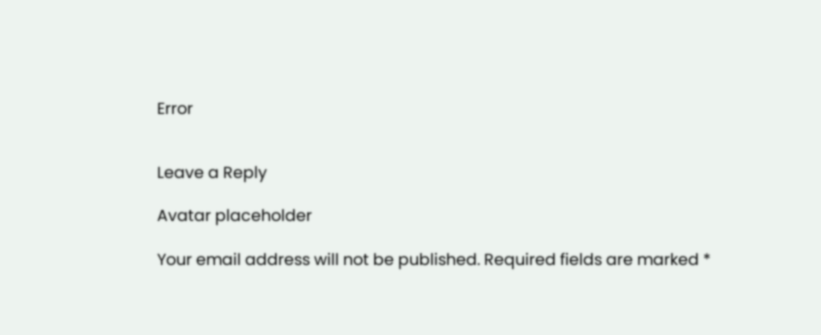Error


Leave a Reply

Avatar placeholder

Your email address will not be published. Required fields are marked *